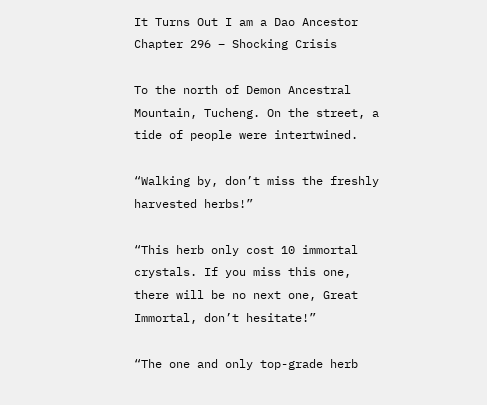It Turns Out I am a Dao Ancestor Chapter 296 – Shocking Crisis

To the north of Demon Ancestral Mountain, Tucheng. On the street, a tide of people were intertwined.

“Walking by, don’t miss the freshly harvested herbs!”

“This herb only cost 10 immortal crystals. If you miss this one, there will be no next one, Great Immortal, don’t hesitate!”

“The one and only top-grade herb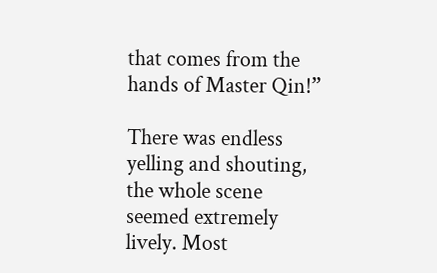that comes from the hands of Master Qin!”

There was endless yelling and shouting, the whole scene seemed extremely lively. Most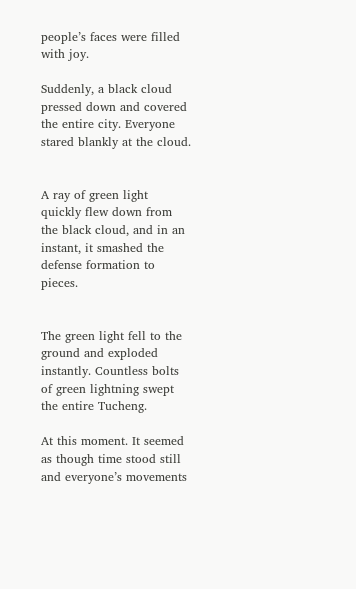people’s faces were filled with joy.

Suddenly, a black cloud pressed down and covered the entire city. Everyone stared blankly at the cloud.


A ray of green light quickly flew down from the black cloud, and in an instant, it smashed the defense formation to pieces.


The green light fell to the ground and exploded instantly. Countless bolts of green lightning swept the entire Tucheng.

At this moment. It seemed as though time stood still and everyone’s movements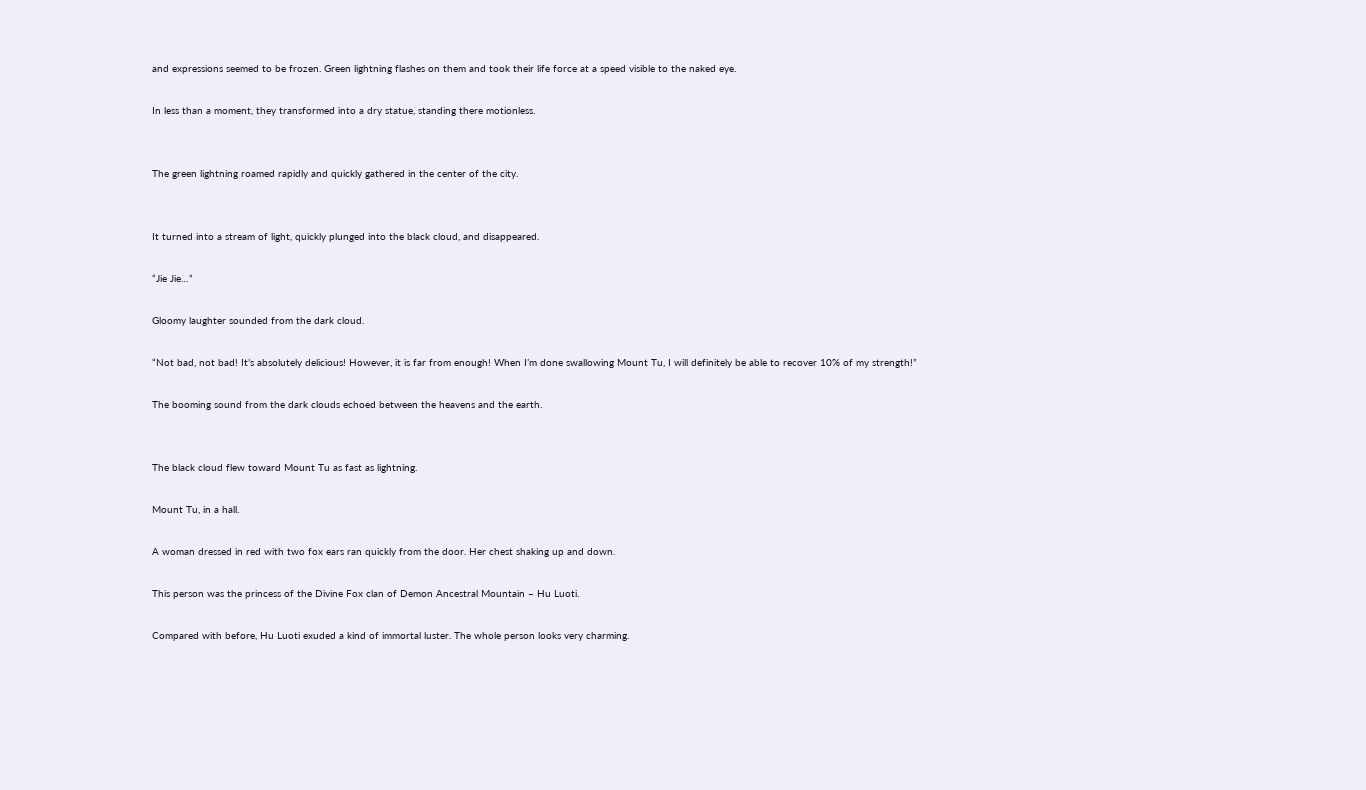and expressions seemed to be frozen. Green lightning flashes on them and took their life force at a speed visible to the naked eye.

In less than a moment, they transformed into a dry statue, standing there motionless.


The green lightning roamed rapidly and quickly gathered in the center of the city.


It turned into a stream of light, quickly plunged into the black cloud, and disappeared.

“Jie Jie…”

Gloomy laughter sounded from the dark cloud.

“Not bad, not bad! It’s absolutely delicious! However, it is far from enough! When I’m done swallowing Mount Tu, I will definitely be able to recover 10% of my strength!”

The booming sound from the dark clouds echoed between the heavens and the earth.


The black cloud flew toward Mount Tu as fast as lightning.

Mount Tu, in a hall.

A woman dressed in red with two fox ears ran quickly from the door. Her chest shaking up and down.

This person was the princess of the Divine Fox clan of Demon Ancestral Mountain – Hu Luoti.

Compared with before, Hu Luoti exuded a kind of immortal luster. The whole person looks very charming.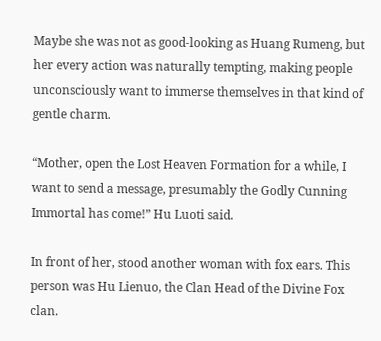Maybe she was not as good-looking as Huang Rumeng, but her every action was naturally tempting, making people unconsciously want to immerse themselves in that kind of gentle charm.

“Mother, open the Lost Heaven Formation for a while, I want to send a message, presumably the Godly Cunning Immortal has come!” Hu Luoti said.

In front of her, stood another woman with fox ears. This person was Hu Lienuo, the Clan Head of the Divine Fox clan.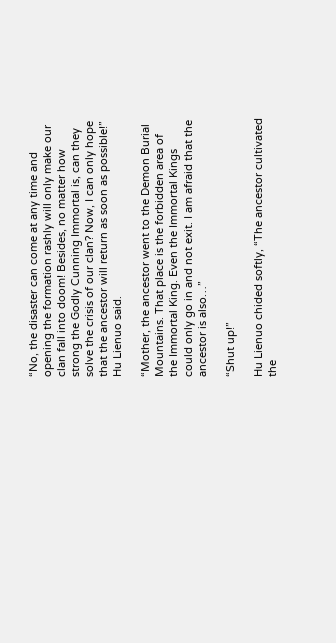“No, the disaster can come at any time and opening the formation rashly will only make our clan fall into doom! Besides, no matter how strong the Godly Cunning Immortal is, can they solve the crisis of our clan? Now, I can only hope that the ancestor will return as soon as possible!” Hu Lienuo said.

“Mother, the ancestor went to the Demon Burial Mountains. That place is the forbidden area of the Immortal King. Even the Immortal Kings could only go in and not exit. I am afraid that the ancestor is also…”

“Shut up!”

Hu Lienuo chided softly, “The ancestor cultivated the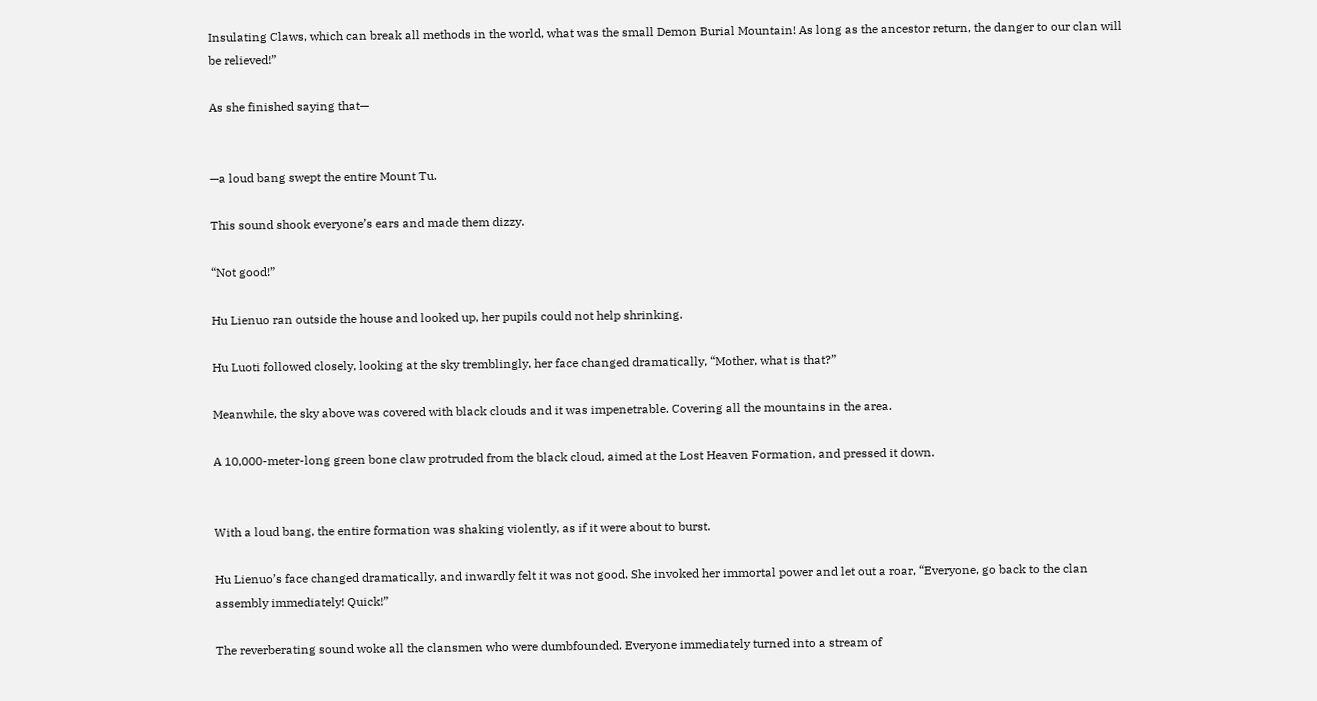Insulating Claws, which can break all methods in the world, what was the small Demon Burial Mountain! As long as the ancestor return, the danger to our clan will be relieved!”

As she finished saying that—


—a loud bang swept the entire Mount Tu.

This sound shook everyone’s ears and made them dizzy.

“Not good!”

Hu Lienuo ran outside the house and looked up, her pupils could not help shrinking.

Hu Luoti followed closely, looking at the sky tremblingly, her face changed dramatically, “Mother, what is that?”

Meanwhile, the sky above was covered with black clouds and it was impenetrable. Covering all the mountains in the area.

A 10,000-meter-long green bone claw protruded from the black cloud, aimed at the Lost Heaven Formation, and pressed it down.


With a loud bang, the entire formation was shaking violently, as if it were about to burst.

Hu Lienuo’s face changed dramatically, and inwardly felt it was not good. She invoked her immortal power and let out a roar, “Everyone, go back to the clan assembly immediately! Quick!”

The reverberating sound woke all the clansmen who were dumbfounded. Everyone immediately turned into a stream of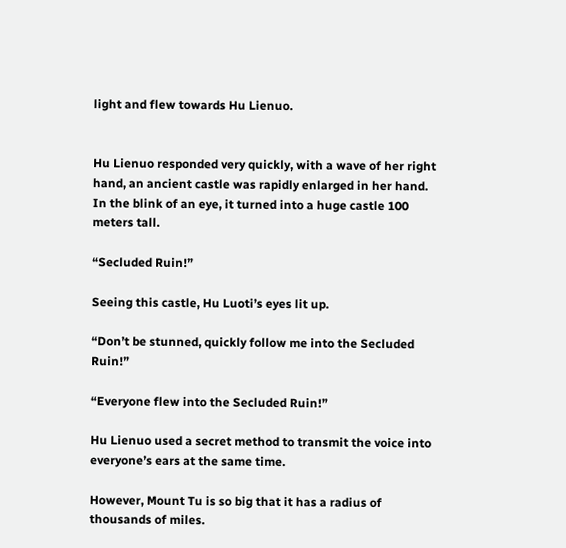light and flew towards Hu Lienuo.


Hu Lienuo responded very quickly, with a wave of her right hand, an ancient castle was rapidly enlarged in her hand. In the blink of an eye, it turned into a huge castle 100 meters tall.

“Secluded Ruin!”

Seeing this castle, Hu Luoti’s eyes lit up.

“Don’t be stunned, quickly follow me into the Secluded Ruin!”

“Everyone flew into the Secluded Ruin!”

Hu Lienuo used a secret method to transmit the voice into everyone’s ears at the same time.

However, Mount Tu is so big that it has a radius of thousands of miles.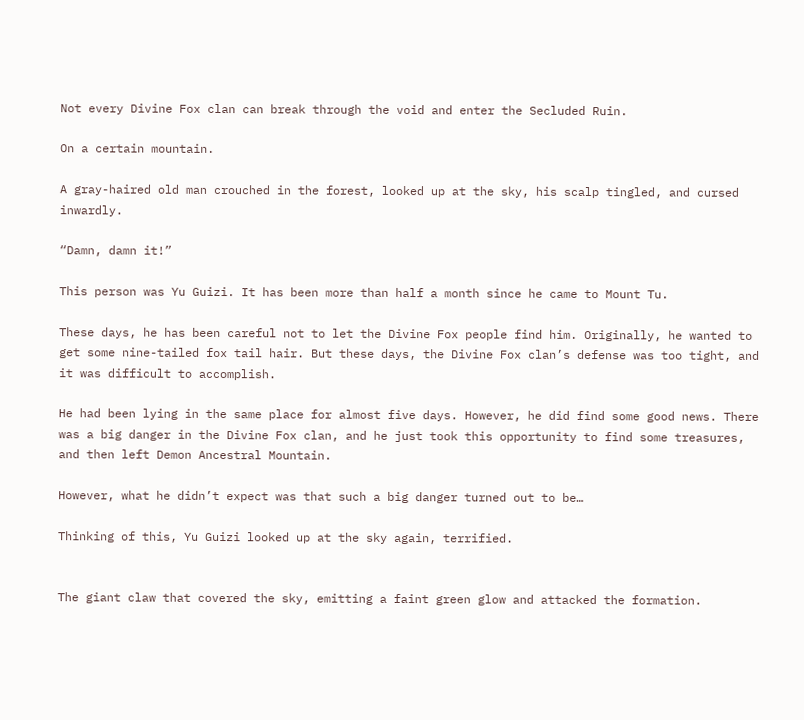Not every Divine Fox clan can break through the void and enter the Secluded Ruin.

On a certain mountain.

A gray-haired old man crouched in the forest, looked up at the sky, his scalp tingled, and cursed inwardly.

“Damn, damn it!”

This person was Yu Guizi. It has been more than half a month since he came to Mount Tu.

These days, he has been careful not to let the Divine Fox people find him. Originally, he wanted to get some nine-tailed fox tail hair. But these days, the Divine Fox clan’s defense was too tight, and it was difficult to accomplish.

He had been lying in the same place for almost five days. However, he did find some good news. There was a big danger in the Divine Fox clan, and he just took this opportunity to find some treasures, and then left Demon Ancestral Mountain.

However, what he didn’t expect was that such a big danger turned out to be…

Thinking of this, Yu Guizi looked up at the sky again, terrified.


The giant claw that covered the sky, emitting a faint green glow and attacked the formation.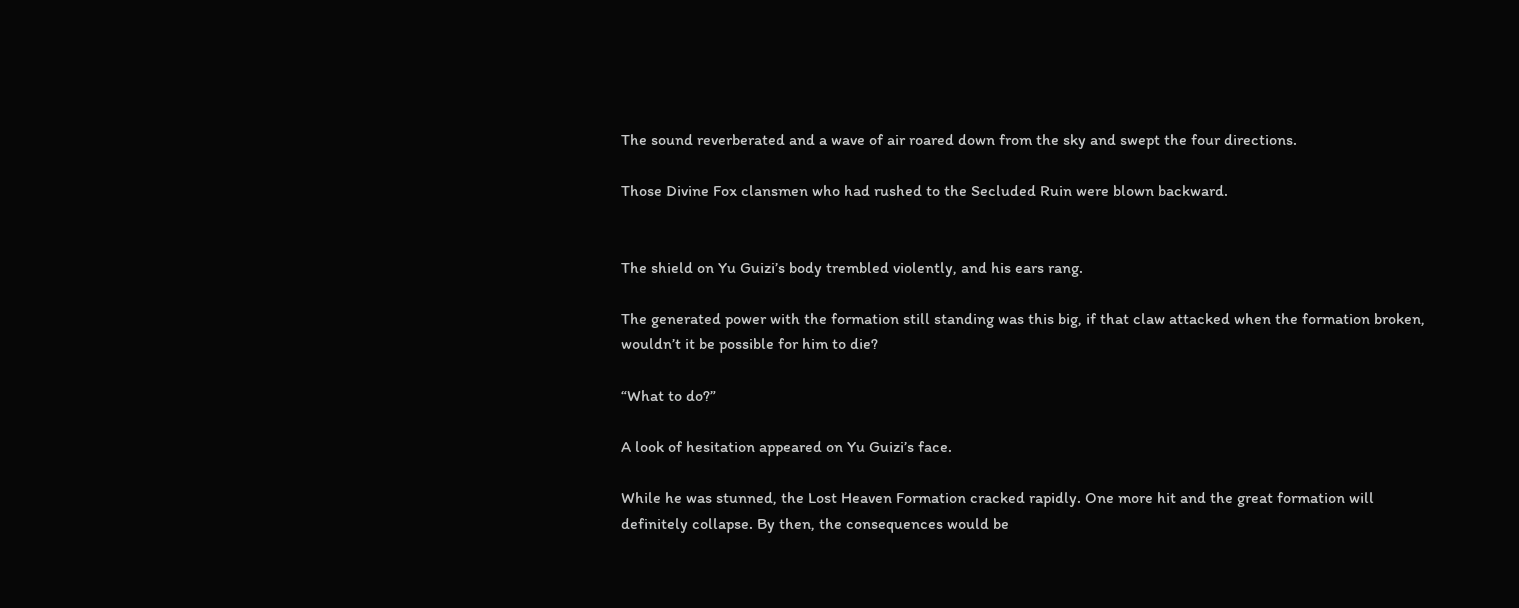The sound reverberated and a wave of air roared down from the sky and swept the four directions.

Those Divine Fox clansmen who had rushed to the Secluded Ruin were blown backward.


The shield on Yu Guizi’s body trembled violently, and his ears rang.

The generated power with the formation still standing was this big, if that claw attacked when the formation broken, wouldn’t it be possible for him to die?

“What to do?”

A look of hesitation appeared on Yu Guizi’s face.

While he was stunned, the Lost Heaven Formation cracked rapidly. One more hit and the great formation will definitely collapse. By then, the consequences would be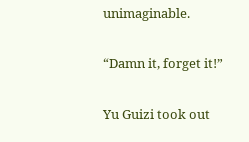unimaginable.

“Damn it, forget it!”

Yu Guizi took out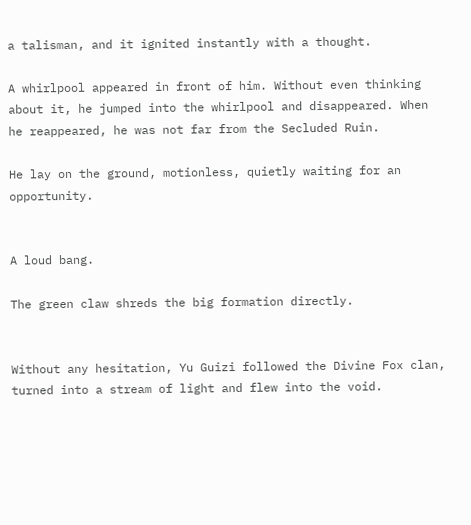a talisman, and it ignited instantly with a thought.

A whirlpool appeared in front of him. Without even thinking about it, he jumped into the whirlpool and disappeared. When he reappeared, he was not far from the Secluded Ruin.

He lay on the ground, motionless, quietly waiting for an opportunity.


A loud bang.

The green claw shreds the big formation directly.


Without any hesitation, Yu Guizi followed the Divine Fox clan, turned into a stream of light and flew into the void.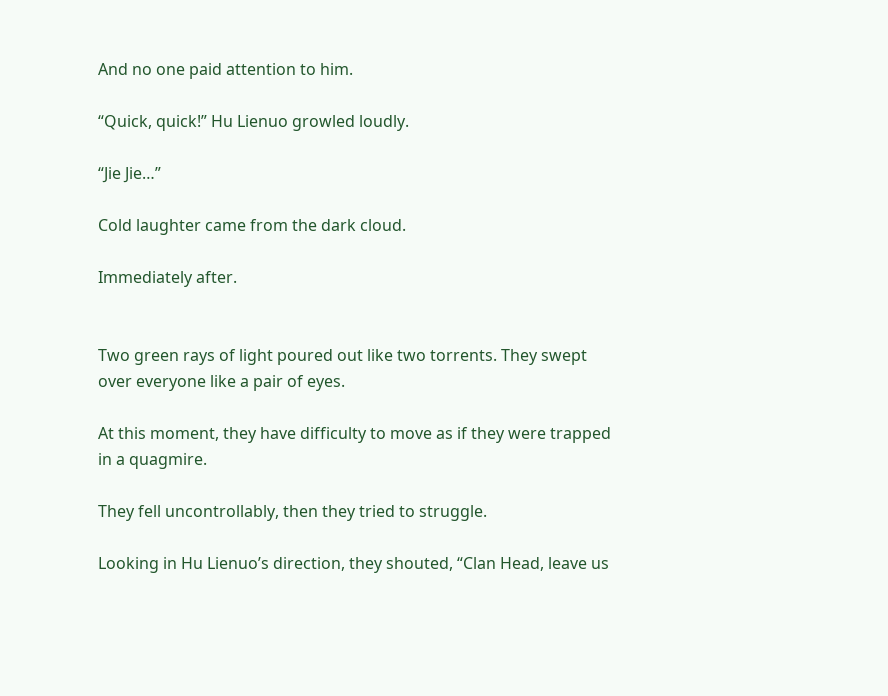And no one paid attention to him.

“Quick, quick!” Hu Lienuo growled loudly.

“Jie Jie…”

Cold laughter came from the dark cloud.

Immediately after.


Two green rays of light poured out like two torrents. They swept over everyone like a pair of eyes.

At this moment, they have difficulty to move as if they were trapped in a quagmire.

They fell uncontrollably, then they tried to struggle.

Looking in Hu Lienuo’s direction, they shouted, “Clan Head, leave us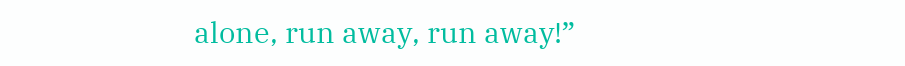alone, run away, run away!”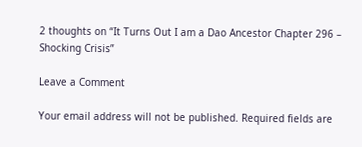2 thoughts on “It Turns Out I am a Dao Ancestor Chapter 296 – Shocking Crisis”

Leave a Comment

Your email address will not be published. Required fields are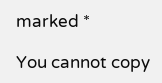marked *

You cannot copy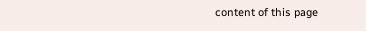content of this page